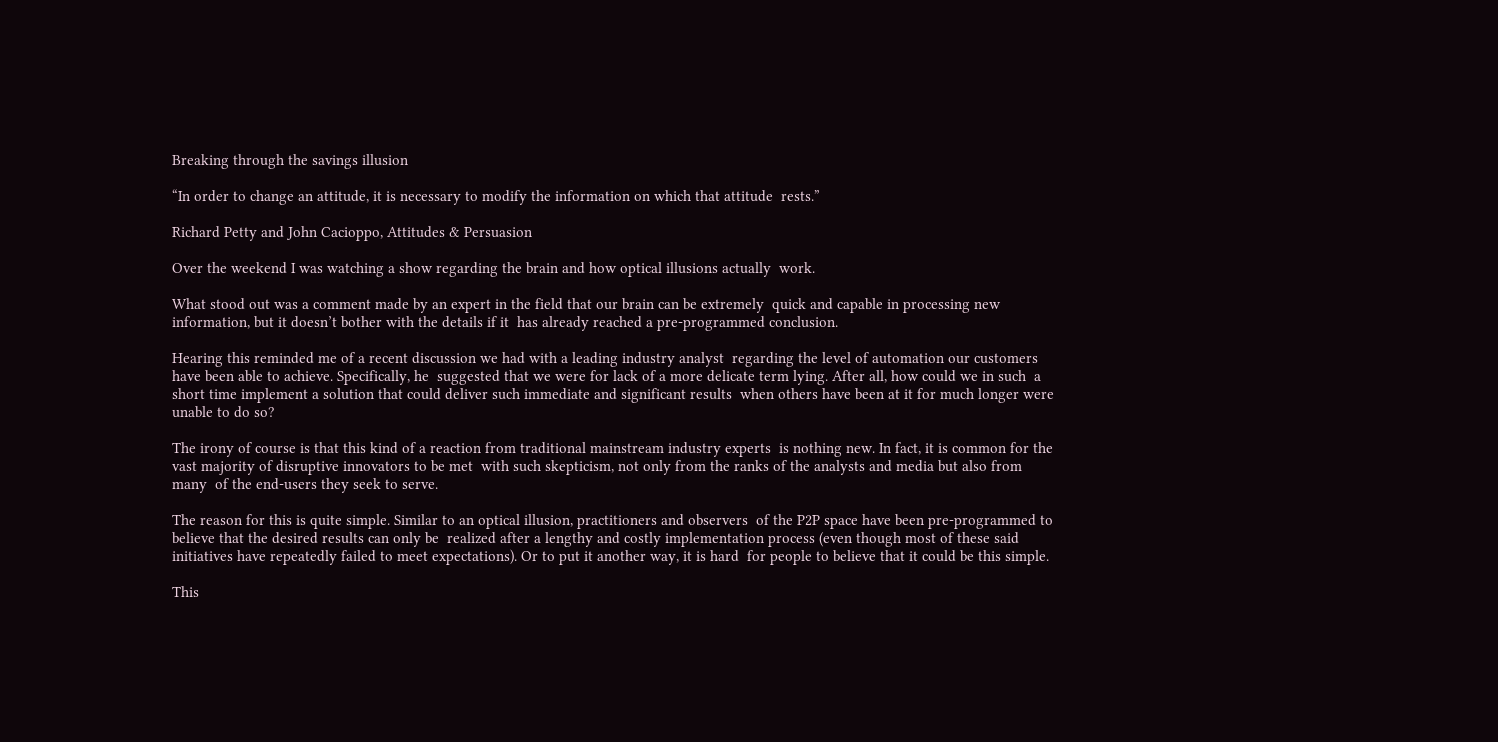Breaking through the savings illusion

“In order to change an attitude, it is necessary to modify the information on which that attitude  rests.”

Richard Petty and John Cacioppo, Attitudes & Persuasion

Over the weekend I was watching a show regarding the brain and how optical illusions actually  work.

What stood out was a comment made by an expert in the field that our brain can be extremely  quick and capable in processing new information, but it doesn’t bother with the details if it  has already reached a pre-programmed conclusion.

Hearing this reminded me of a recent discussion we had with a leading industry analyst  regarding the level of automation our customers have been able to achieve. Specifically, he  suggested that we were for lack of a more delicate term lying. After all, how could we in such  a short time implement a solution that could deliver such immediate and significant results  when others have been at it for much longer were unable to do so?

The irony of course is that this kind of a reaction from traditional mainstream industry experts  is nothing new. In fact, it is common for the vast majority of disruptive innovators to be met  with such skepticism, not only from the ranks of the analysts and media but also from many  of the end-users they seek to serve.

The reason for this is quite simple. Similar to an optical illusion, practitioners and observers  of the P2P space have been pre-programmed to believe that the desired results can only be  realized after a lengthy and costly implementation process (even though most of these said  initiatives have repeatedly failed to meet expectations). Or to put it another way, it is hard  for people to believe that it could be this simple.

This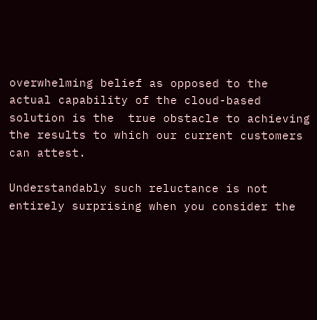overwhelming belief as opposed to the actual capability of the cloud-based solution is the  true obstacle to achieving the results to which our current customers can attest.

Understandably such reluctance is not entirely surprising when you consider the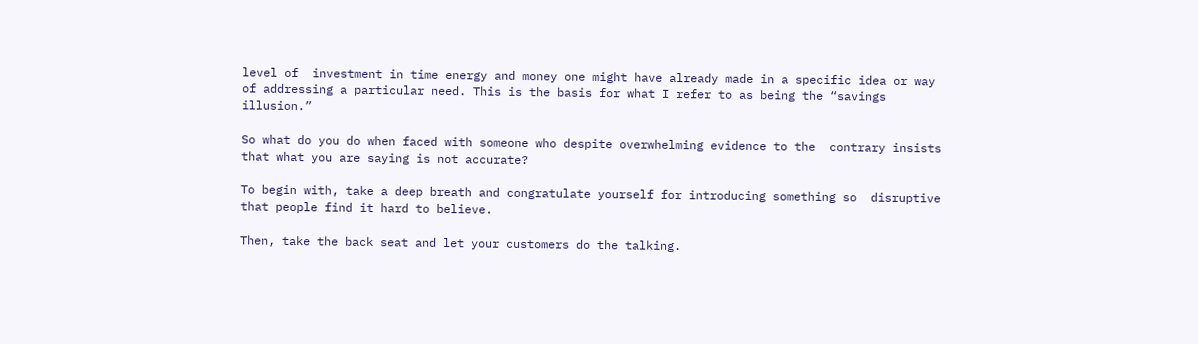level of  investment in time energy and money one might have already made in a specific idea or way  of addressing a particular need. This is the basis for what I refer to as being the “savings  illusion.”

So what do you do when faced with someone who despite overwhelming evidence to the  contrary insists that what you are saying is not accurate?

To begin with, take a deep breath and congratulate yourself for introducing something so  disruptive that people find it hard to believe.

Then, take the back seat and let your customers do the talking.